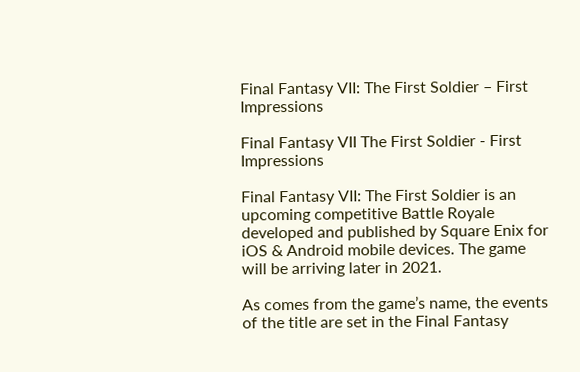Final Fantasy VII: The First Soldier – First Impressions

Final Fantasy VII The First Soldier - First Impressions

Final Fantasy VII: The First Soldier is an upcoming competitive Battle Royale developed and published by Square Enix for iOS & Android mobile devices. The game will be arriving later in 2021.

As comes from the game’s name, the events of the title are set in the Final Fantasy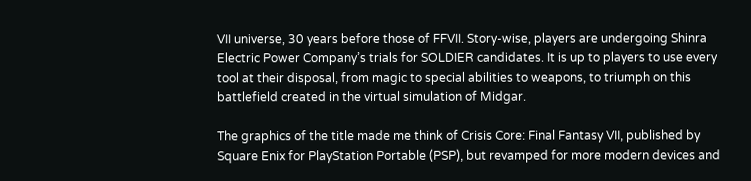VII universe, 30 years before those of FFVII. Story-wise, players are undergoing Shinra Electric Power Company’s trials for SOLDIER candidates. It is up to players to use every tool at their disposal, from magic to special abilities to weapons, to triumph on this battlefield created in the virtual simulation of Midgar.

The graphics of the title made me think of Crisis Core: Final Fantasy VII, published by Square Enix for PlayStation Portable (PSP), but revamped for more modern devices and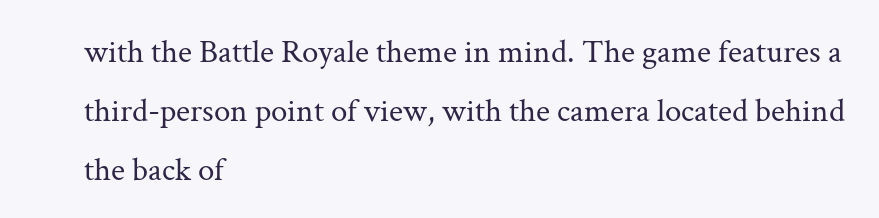with the Battle Royale theme in mind. The game features a third-person point of view, with the camera located behind the back of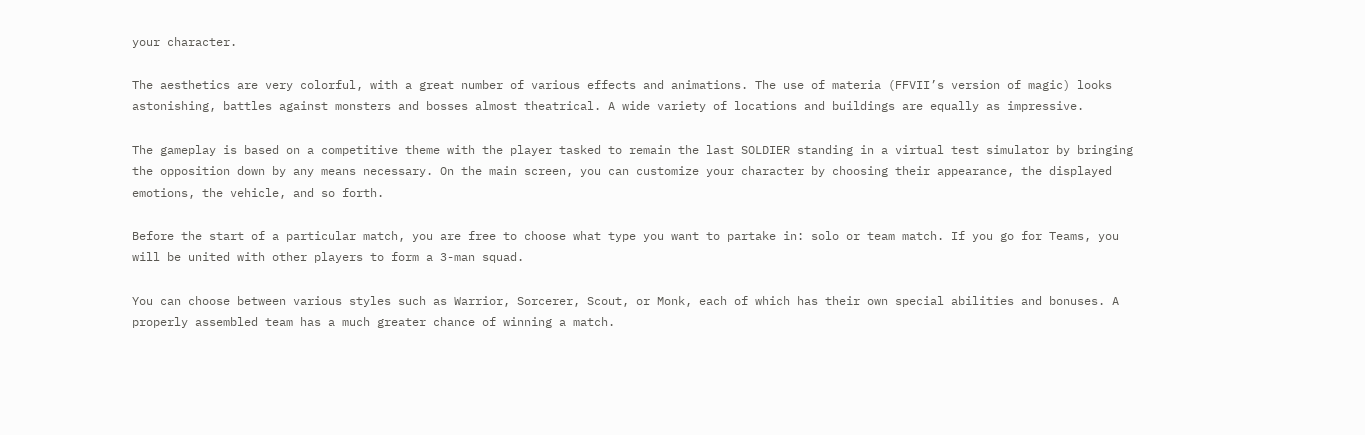your character.

The aesthetics are very colorful, with a great number of various effects and animations. The use of materia (FFVII’s version of magic) looks astonishing, battles against monsters and bosses almost theatrical. A wide variety of locations and buildings are equally as impressive.

The gameplay is based on a competitive theme with the player tasked to remain the last SOLDIER standing in a virtual test simulator by bringing the opposition down by any means necessary. On the main screen, you can customize your character by choosing their appearance, the displayed emotions, the vehicle, and so forth.

Before the start of a particular match, you are free to choose what type you want to partake in: solo or team match. If you go for Teams, you will be united with other players to form a 3-man squad.

You can choose between various styles such as Warrior, Sorcerer, Scout, or Monk, each of which has their own special abilities and bonuses. A properly assembled team has a much greater chance of winning a match.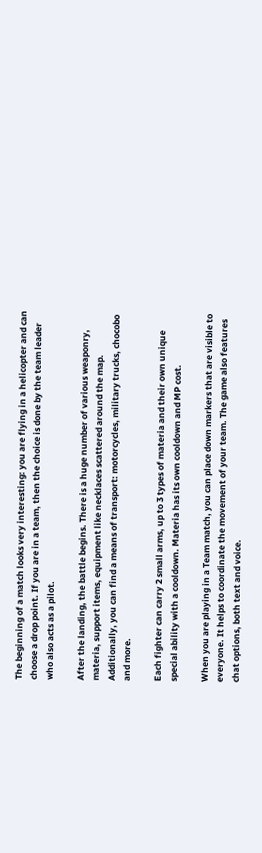The beginning of a match looks very interesting: you are flying in a helicopter and can choose a drop point. If you are in a team, then the choice is done by the team leader who also acts as a pilot.

After the landing, the battle begins. There is a huge number of various weaponry, materia, support items, equipment like necklaces scattered around the map. Additionally, you can find a means of transport: motorcycles, military trucks, chocobo and more.

Each fighter can carry 2 small arms, up to 3 types of materia and their own unique special ability with a cooldown. Materia has its own cooldown and MP cost.

When you are playing in a Team match, you can place down markers that are visible to everyone. It helps to coordinate the movement of your team. The game also features chat options, both text and voice.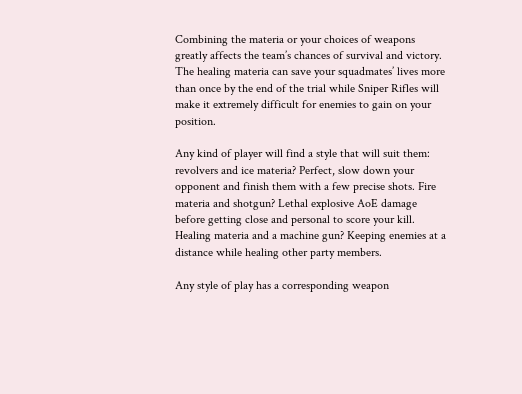Combining the materia or your choices of weapons greatly affects the team’s chances of survival and victory. The healing materia can save your squadmates’ lives more than once by the end of the trial while Sniper Rifles will make it extremely difficult for enemies to gain on your position.

Any kind of player will find a style that will suit them: revolvers and ice materia? Perfect, slow down your opponent and finish them with a few precise shots. Fire materia and shotgun? Lethal explosive AoE damage before getting close and personal to score your kill. Healing materia and a machine gun? Keeping enemies at a distance while healing other party members.

Any style of play has a corresponding weapon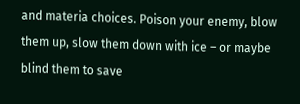and materia choices. Poison your enemy, blow them up, slow them down with ice – or maybe blind them to save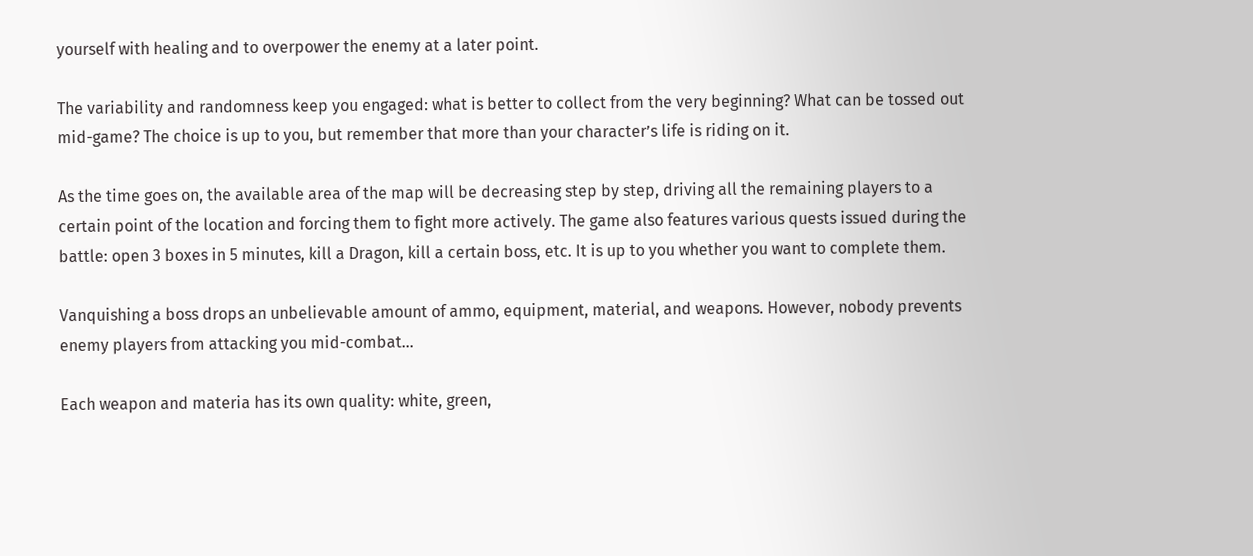yourself with healing and to overpower the enemy at a later point.

The variability and randomness keep you engaged: what is better to collect from the very beginning? What can be tossed out mid-game? The choice is up to you, but remember that more than your character’s life is riding on it.

As the time goes on, the available area of the map will be decreasing step by step, driving all the remaining players to a certain point of the location and forcing them to fight more actively. The game also features various quests issued during the battle: open 3 boxes in 5 minutes, kill a Dragon, kill a certain boss, etc. It is up to you whether you want to complete them.

Vanquishing a boss drops an unbelievable amount of ammo, equipment, material, and weapons. However, nobody prevents enemy players from attacking you mid-combat…

Each weapon and materia has its own quality: white, green,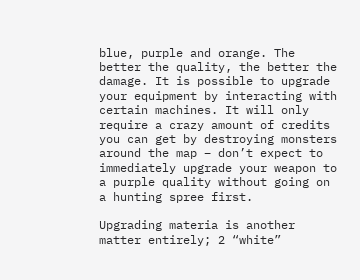blue, purple and orange. The better the quality, the better the damage. It is possible to upgrade your equipment by interacting with certain machines. It will only require a crazy amount of credits you can get by destroying monsters around the map – don’t expect to immediately upgrade your weapon to a purple quality without going on a hunting spree first.

Upgrading materia is another matter entirely; 2 “white”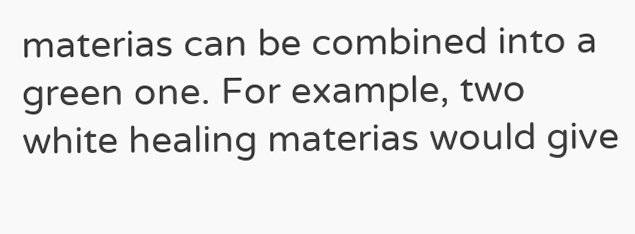materias can be combined into a green one. For example, two white healing materias would give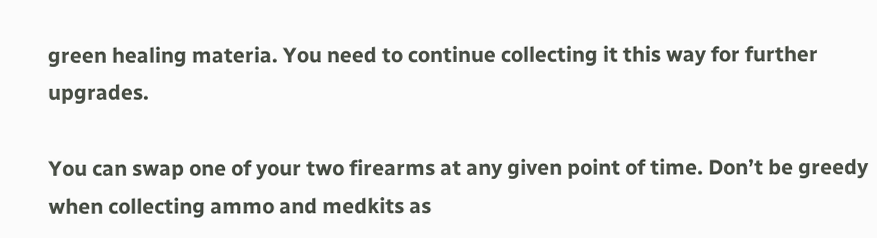green healing materia. You need to continue collecting it this way for further upgrades.

You can swap one of your two firearms at any given point of time. Don’t be greedy when collecting ammo and medkits as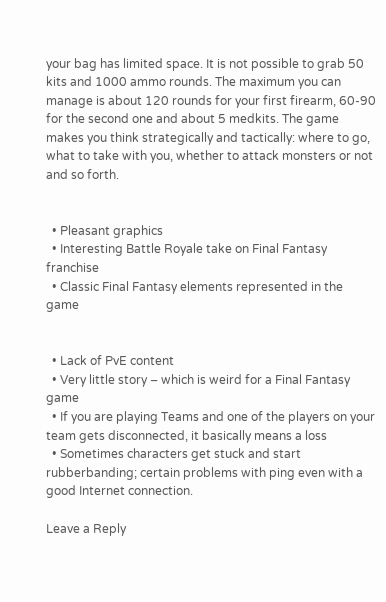your bag has limited space. It is not possible to grab 50 kits and 1000 ammo rounds. The maximum you can manage is about 120 rounds for your first firearm, 60-90 for the second one and about 5 medkits. The game makes you think strategically and tactically: where to go, what to take with you, whether to attack monsters or not and so forth.


  • Pleasant graphics
  • Interesting Battle Royale take on Final Fantasy franchise
  • Classic Final Fantasy elements represented in the game


  • Lack of PvE content
  • Very little story – which is weird for a Final Fantasy game
  • If you are playing Teams and one of the players on your team gets disconnected, it basically means a loss
  • Sometimes characters get stuck and start rubberbanding; certain problems with ping even with a good Internet connection.

Leave a Reply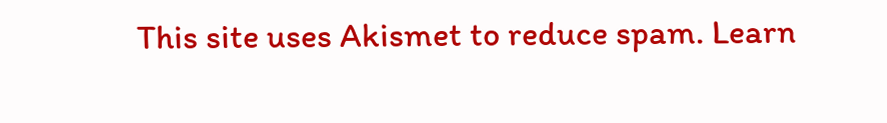This site uses Akismet to reduce spam. Learn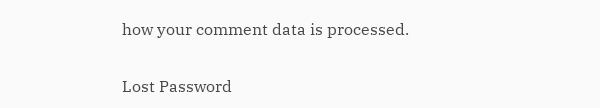how your comment data is processed.

Lost Password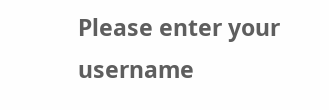Please enter your username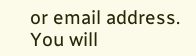or email address. You will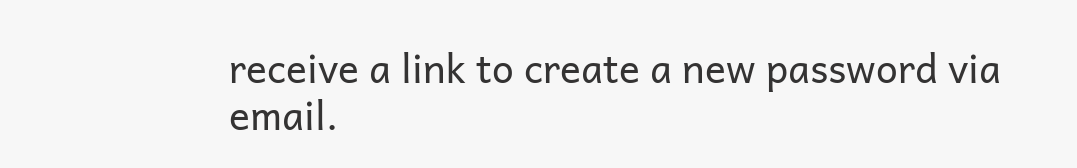receive a link to create a new password via email.